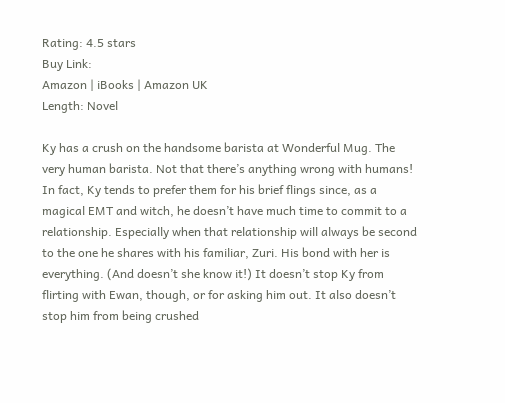Rating: 4.5 stars
Buy Link:
Amazon | iBooks | Amazon UK
Length: Novel

Ky has a crush on the handsome barista at Wonderful Mug. The very human barista. Not that there’s anything wrong with humans! In fact, Ky tends to prefer them for his brief flings since, as a magical EMT and witch, he doesn’t have much time to commit to a relationship. Especially when that relationship will always be second to the one he shares with his familiar, Zuri. His bond with her is everything. (And doesn’t she know it!) It doesn’t stop Ky from flirting with Ewan, though, or for asking him out. It also doesn’t stop him from being crushed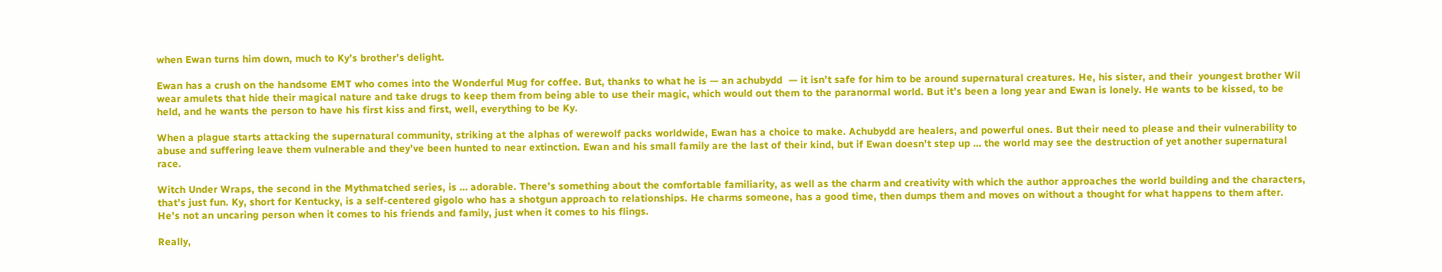when Ewan turns him down, much to Ky’s brother’s delight.

Ewan has a crush on the handsome EMT who comes into the Wonderful Mug for coffee. But, thanks to what he is — an achubydd  — it isn’t safe for him to be around supernatural creatures. He, his sister, and their  youngest brother Wil wear amulets that hide their magical nature and take drugs to keep them from being able to use their magic, which would out them to the paranormal world. But it’s been a long year and Ewan is lonely. He wants to be kissed, to be held, and he wants the person to have his first kiss and first, well, everything to be Ky.

When a plague starts attacking the supernatural community, striking at the alphas of werewolf packs worldwide, Ewan has a choice to make. Achubydd are healers, and powerful ones. But their need to please and their vulnerability to abuse and suffering leave them vulnerable and they’ve been hunted to near extinction. Ewan and his small family are the last of their kind, but if Ewan doesn’t step up … the world may see the destruction of yet another supernatural race.

Witch Under Wraps, the second in the Mythmatched series, is … adorable. There’s something about the comfortable familiarity, as well as the charm and creativity with which the author approaches the world building and the characters, that’s just fun. Ky, short for Kentucky, is a self-centered gigolo who has a shotgun approach to relationships. He charms someone, has a good time, then dumps them and moves on without a thought for what happens to them after. He’s not an uncaring person when it comes to his friends and family, just when it comes to his flings.

Really,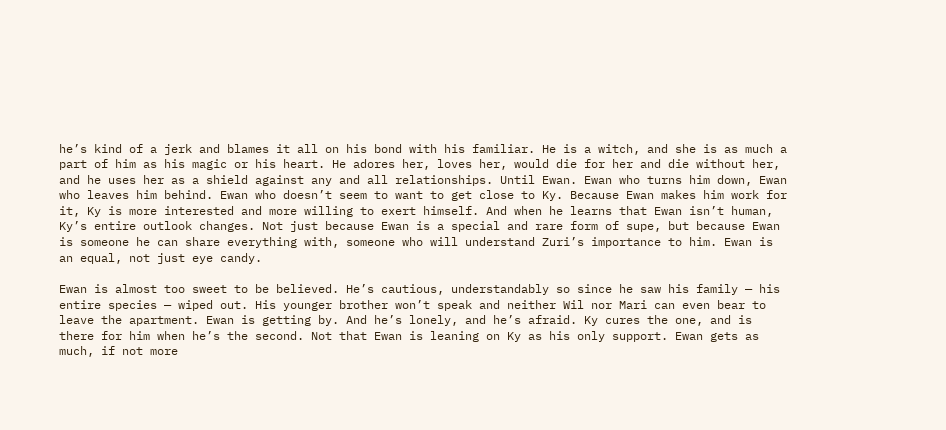he’s kind of a jerk and blames it all on his bond with his familiar. He is a witch, and she is as much a part of him as his magic or his heart. He adores her, loves her, would die for her and die without her, and he uses her as a shield against any and all relationships. Until Ewan. Ewan who turns him down, Ewan who leaves him behind. Ewan who doesn’t seem to want to get close to Ky. Because Ewan makes him work for it, Ky is more interested and more willing to exert himself. And when he learns that Ewan isn’t human, Ky’s entire outlook changes. Not just because Ewan is a special and rare form of supe, but because Ewan is someone he can share everything with, someone who will understand Zuri’s importance to him. Ewan is an equal, not just eye candy.

Ewan is almost too sweet to be believed. He’s cautious, understandably so since he saw his family — his entire species — wiped out. His younger brother won’t speak and neither Wil nor Mari can even bear to leave the apartment. Ewan is getting by. And he’s lonely, and he’s afraid. Ky cures the one, and is there for him when he’s the second. Not that Ewan is leaning on Ky as his only support. Ewan gets as much, if not more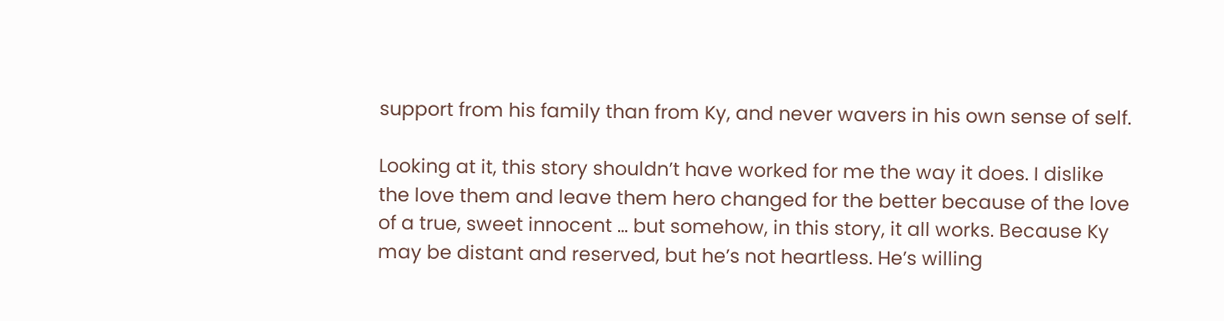support from his family than from Ky, and never wavers in his own sense of self.

Looking at it, this story shouldn’t have worked for me the way it does. I dislike the love them and leave them hero changed for the better because of the love of a true, sweet innocent … but somehow, in this story, it all works. Because Ky may be distant and reserved, but he’s not heartless. He’s willing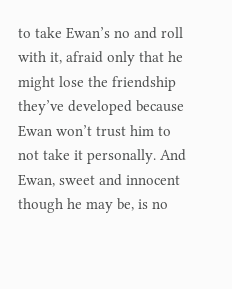to take Ewan’s no and roll with it, afraid only that he might lose the friendship they’ve developed because Ewan won’t trust him to not take it personally. And Ewan, sweet and innocent though he may be, is no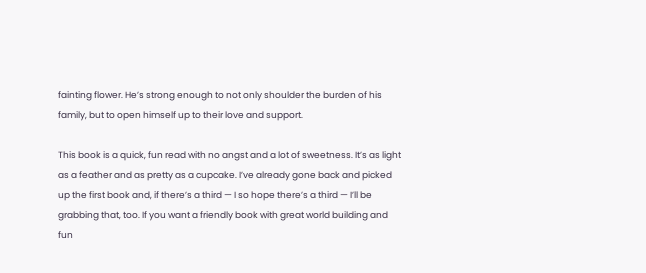fainting flower. He’s strong enough to not only shoulder the burden of his family, but to open himself up to their love and support.

This book is a quick, fun read with no angst and a lot of sweetness. It’s as light as a feather and as pretty as a cupcake. I’ve already gone back and picked up the first book and, if there’s a third — I so hope there’s a third — I’ll be grabbing that, too. If you want a friendly book with great world building and fun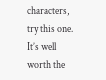characters, try this one. It’s well worth the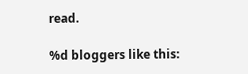read.

%d bloggers like this: